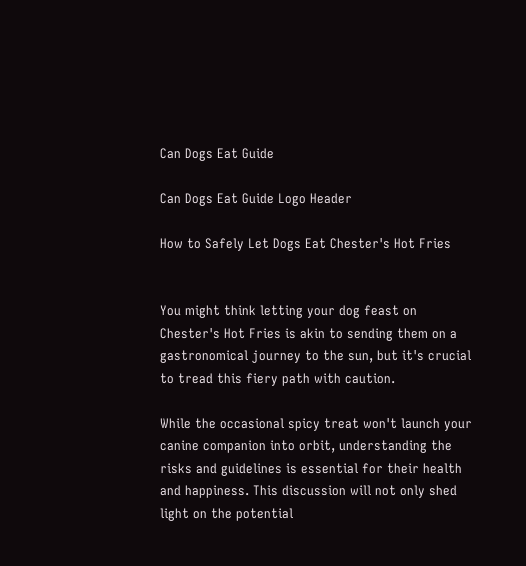Can Dogs Eat Guide

Can Dogs Eat Guide Logo Header

How to Safely Let Dogs Eat Chester's Hot Fries


You might think letting your dog feast on Chester's Hot Fries is akin to sending them on a gastronomical journey to the sun, but it's crucial to tread this fiery path with caution.

While the occasional spicy treat won't launch your canine companion into orbit, understanding the risks and guidelines is essential for their health and happiness. This discussion will not only shed light on the potential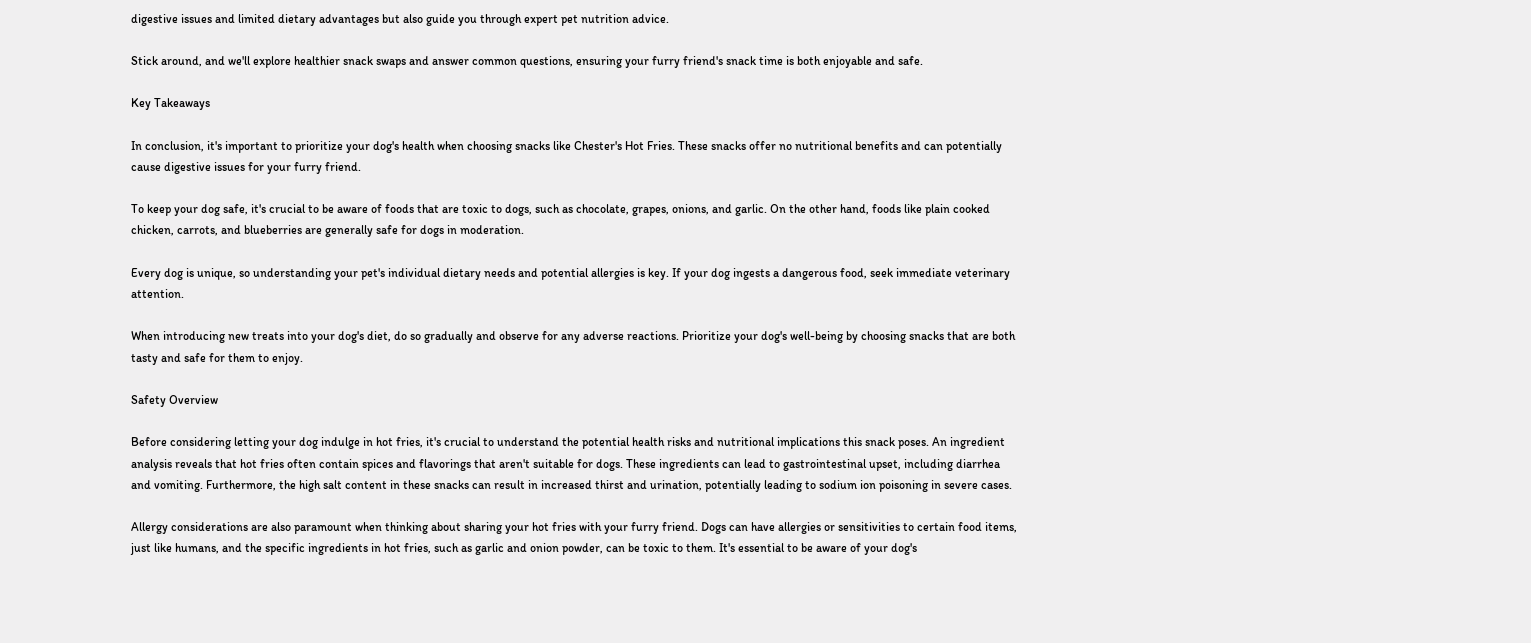digestive issues and limited dietary advantages but also guide you through expert pet nutrition advice.

Stick around, and we'll explore healthier snack swaps and answer common questions, ensuring your furry friend's snack time is both enjoyable and safe.

Key Takeaways

In conclusion, it's important to prioritize your dog's health when choosing snacks like Chester's Hot Fries. These snacks offer no nutritional benefits and can potentially cause digestive issues for your furry friend.

To keep your dog safe, it's crucial to be aware of foods that are toxic to dogs, such as chocolate, grapes, onions, and garlic. On the other hand, foods like plain cooked chicken, carrots, and blueberries are generally safe for dogs in moderation.

Every dog is unique, so understanding your pet's individual dietary needs and potential allergies is key. If your dog ingests a dangerous food, seek immediate veterinary attention.

When introducing new treats into your dog's diet, do so gradually and observe for any adverse reactions. Prioritize your dog's well-being by choosing snacks that are both tasty and safe for them to enjoy.

Safety Overview

Before considering letting your dog indulge in hot fries, it's crucial to understand the potential health risks and nutritional implications this snack poses. An ingredient analysis reveals that hot fries often contain spices and flavorings that aren't suitable for dogs. These ingredients can lead to gastrointestinal upset, including diarrhea and vomiting. Furthermore, the high salt content in these snacks can result in increased thirst and urination, potentially leading to sodium ion poisoning in severe cases.

Allergy considerations are also paramount when thinking about sharing your hot fries with your furry friend. Dogs can have allergies or sensitivities to certain food items, just like humans, and the specific ingredients in hot fries, such as garlic and onion powder, can be toxic to them. It's essential to be aware of your dog's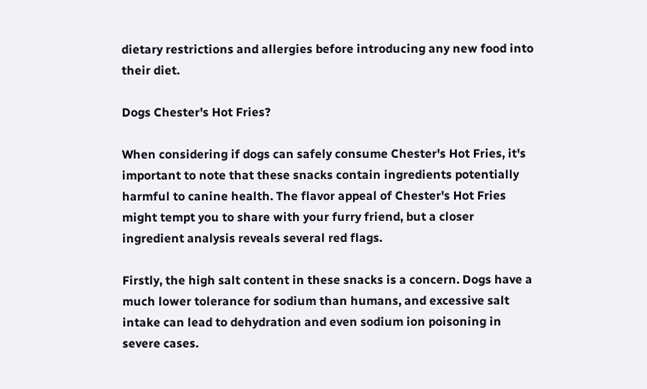dietary restrictions and allergies before introducing any new food into their diet.

Dogs Chester's Hot Fries?

When considering if dogs can safely consume Chester's Hot Fries, it's important to note that these snacks contain ingredients potentially harmful to canine health. The flavor appeal of Chester's Hot Fries might tempt you to share with your furry friend, but a closer ingredient analysis reveals several red flags.

Firstly, the high salt content in these snacks is a concern. Dogs have a much lower tolerance for sodium than humans, and excessive salt intake can lead to dehydration and even sodium ion poisoning in severe cases.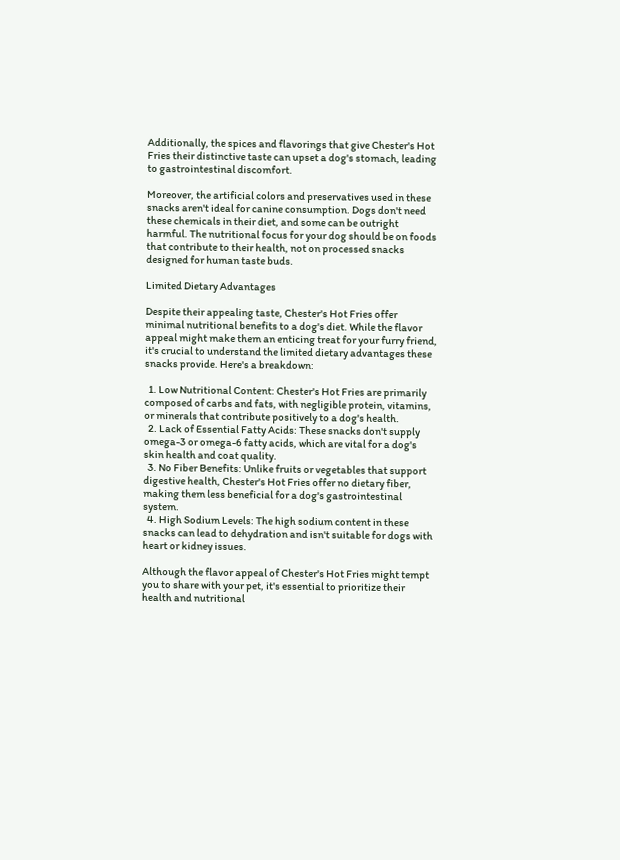Additionally, the spices and flavorings that give Chester's Hot Fries their distinctive taste can upset a dog's stomach, leading to gastrointestinal discomfort.

Moreover, the artificial colors and preservatives used in these snacks aren't ideal for canine consumption. Dogs don't need these chemicals in their diet, and some can be outright harmful. The nutritional focus for your dog should be on foods that contribute to their health, not on processed snacks designed for human taste buds.

Limited Dietary Advantages

Despite their appealing taste, Chester's Hot Fries offer minimal nutritional benefits to a dog's diet. While the flavor appeal might make them an enticing treat for your furry friend, it's crucial to understand the limited dietary advantages these snacks provide. Here's a breakdown:

  1. Low Nutritional Content: Chester's Hot Fries are primarily composed of carbs and fats, with negligible protein, vitamins, or minerals that contribute positively to a dog's health.
  2. Lack of Essential Fatty Acids: These snacks don't supply omega-3 or omega-6 fatty acids, which are vital for a dog's skin health and coat quality.
  3. No Fiber Benefits: Unlike fruits or vegetables that support digestive health, Chester's Hot Fries offer no dietary fiber, making them less beneficial for a dog's gastrointestinal system.
  4. High Sodium Levels: The high sodium content in these snacks can lead to dehydration and isn't suitable for dogs with heart or kidney issues.

Although the flavor appeal of Chester's Hot Fries might tempt you to share with your pet, it's essential to prioritize their health and nutritional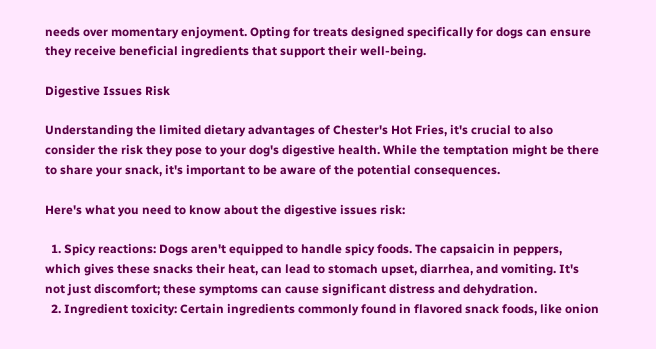needs over momentary enjoyment. Opting for treats designed specifically for dogs can ensure they receive beneficial ingredients that support their well-being.

Digestive Issues Risk

Understanding the limited dietary advantages of Chester's Hot Fries, it's crucial to also consider the risk they pose to your dog's digestive health. While the temptation might be there to share your snack, it's important to be aware of the potential consequences.

Here's what you need to know about the digestive issues risk:

  1. Spicy reactions: Dogs aren't equipped to handle spicy foods. The capsaicin in peppers, which gives these snacks their heat, can lead to stomach upset, diarrhea, and vomiting. It's not just discomfort; these symptoms can cause significant distress and dehydration.
  2. Ingredient toxicity: Certain ingredients commonly found in flavored snack foods, like onion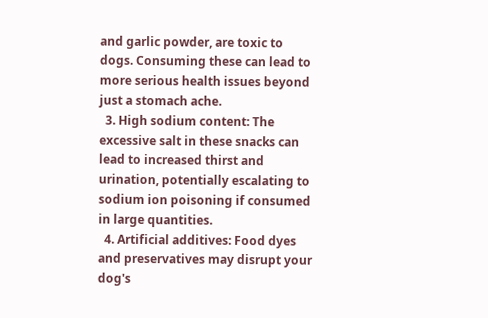and garlic powder, are toxic to dogs. Consuming these can lead to more serious health issues beyond just a stomach ache.
  3. High sodium content: The excessive salt in these snacks can lead to increased thirst and urination, potentially escalating to sodium ion poisoning if consumed in large quantities.
  4. Artificial additives: Food dyes and preservatives may disrupt your dog's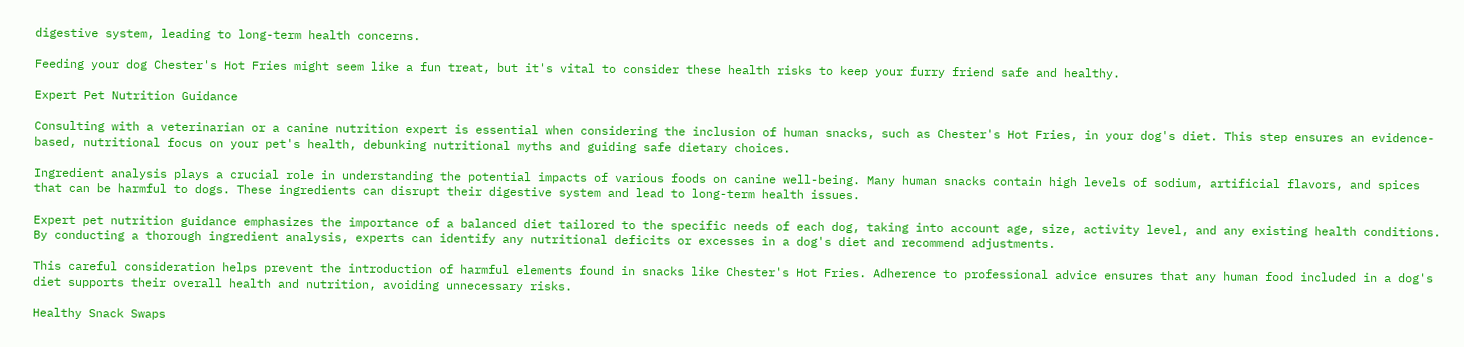digestive system, leading to long-term health concerns.

Feeding your dog Chester's Hot Fries might seem like a fun treat, but it's vital to consider these health risks to keep your furry friend safe and healthy.

Expert Pet Nutrition Guidance

Consulting with a veterinarian or a canine nutrition expert is essential when considering the inclusion of human snacks, such as Chester's Hot Fries, in your dog's diet. This step ensures an evidence-based, nutritional focus on your pet's health, debunking nutritional myths and guiding safe dietary choices.

Ingredient analysis plays a crucial role in understanding the potential impacts of various foods on canine well-being. Many human snacks contain high levels of sodium, artificial flavors, and spices that can be harmful to dogs. These ingredients can disrupt their digestive system and lead to long-term health issues.

Expert pet nutrition guidance emphasizes the importance of a balanced diet tailored to the specific needs of each dog, taking into account age, size, activity level, and any existing health conditions. By conducting a thorough ingredient analysis, experts can identify any nutritional deficits or excesses in a dog's diet and recommend adjustments.

This careful consideration helps prevent the introduction of harmful elements found in snacks like Chester's Hot Fries. Adherence to professional advice ensures that any human food included in a dog's diet supports their overall health and nutrition, avoiding unnecessary risks.

Healthy Snack Swaps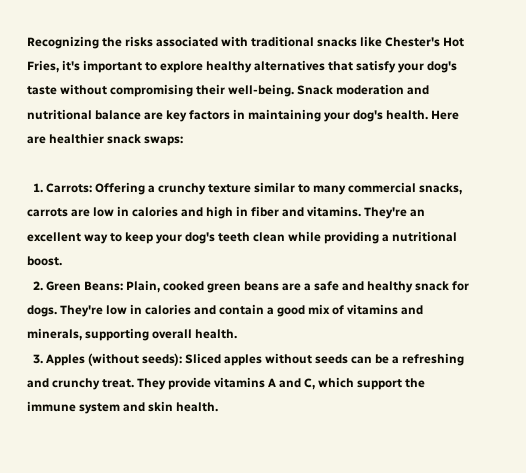Recognizing the risks associated with traditional snacks like Chester's Hot Fries, it's important to explore healthy alternatives that satisfy your dog's taste without compromising their well-being. Snack moderation and nutritional balance are key factors in maintaining your dog's health. Here are healthier snack swaps:

  1. Carrots: Offering a crunchy texture similar to many commercial snacks, carrots are low in calories and high in fiber and vitamins. They're an excellent way to keep your dog's teeth clean while providing a nutritional boost.
  2. Green Beans: Plain, cooked green beans are a safe and healthy snack for dogs. They're low in calories and contain a good mix of vitamins and minerals, supporting overall health.
  3. Apples (without seeds): Sliced apples without seeds can be a refreshing and crunchy treat. They provide vitamins A and C, which support the immune system and skin health.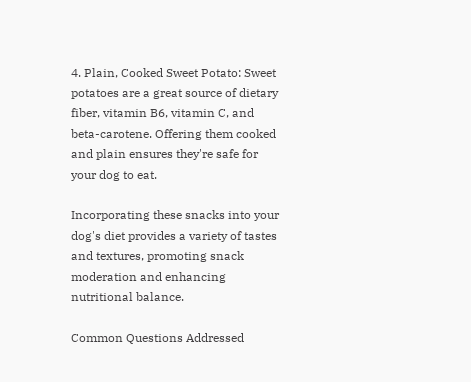4. Plain, Cooked Sweet Potato: Sweet potatoes are a great source of dietary fiber, vitamin B6, vitamin C, and beta-carotene. Offering them cooked and plain ensures they're safe for your dog to eat.

Incorporating these snacks into your dog's diet provides a variety of tastes and textures, promoting snack moderation and enhancing nutritional balance.

Common Questions Addressed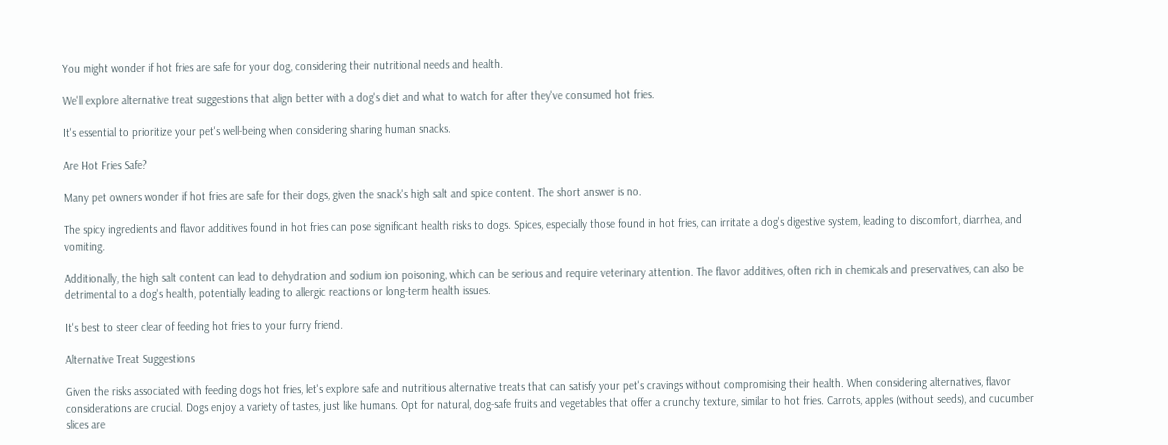You might wonder if hot fries are safe for your dog, considering their nutritional needs and health.

We'll explore alternative treat suggestions that align better with a dog's diet and what to watch for after they've consumed hot fries.

It's essential to prioritize your pet's well-being when considering sharing human snacks.

Are Hot Fries Safe?

Many pet owners wonder if hot fries are safe for their dogs, given the snack's high salt and spice content. The short answer is no.

The spicy ingredients and flavor additives found in hot fries can pose significant health risks to dogs. Spices, especially those found in hot fries, can irritate a dog's digestive system, leading to discomfort, diarrhea, and vomiting.

Additionally, the high salt content can lead to dehydration and sodium ion poisoning, which can be serious and require veterinary attention. The flavor additives, often rich in chemicals and preservatives, can also be detrimental to a dog's health, potentially leading to allergic reactions or long-term health issues.

It's best to steer clear of feeding hot fries to your furry friend.

Alternative Treat Suggestions

Given the risks associated with feeding dogs hot fries, let's explore safe and nutritious alternative treats that can satisfy your pet's cravings without compromising their health. When considering alternatives, flavor considerations are crucial. Dogs enjoy a variety of tastes, just like humans. Opt for natural, dog-safe fruits and vegetables that offer a crunchy texture, similar to hot fries. Carrots, apples (without seeds), and cucumber slices are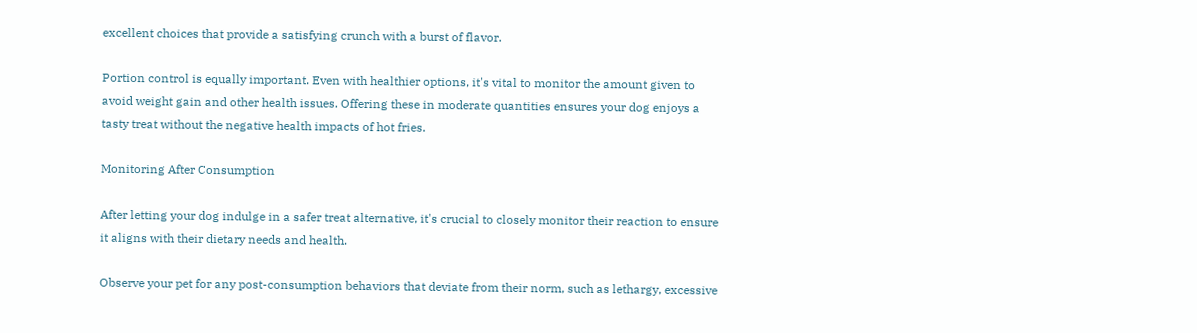excellent choices that provide a satisfying crunch with a burst of flavor.

Portion control is equally important. Even with healthier options, it's vital to monitor the amount given to avoid weight gain and other health issues. Offering these in moderate quantities ensures your dog enjoys a tasty treat without the negative health impacts of hot fries.

Monitoring After Consumption

After letting your dog indulge in a safer treat alternative, it's crucial to closely monitor their reaction to ensure it aligns with their dietary needs and health.

Observe your pet for any post-consumption behaviors that deviate from their norm, such as lethargy, excessive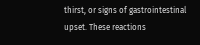thirst, or signs of gastrointestinal upset. These reactions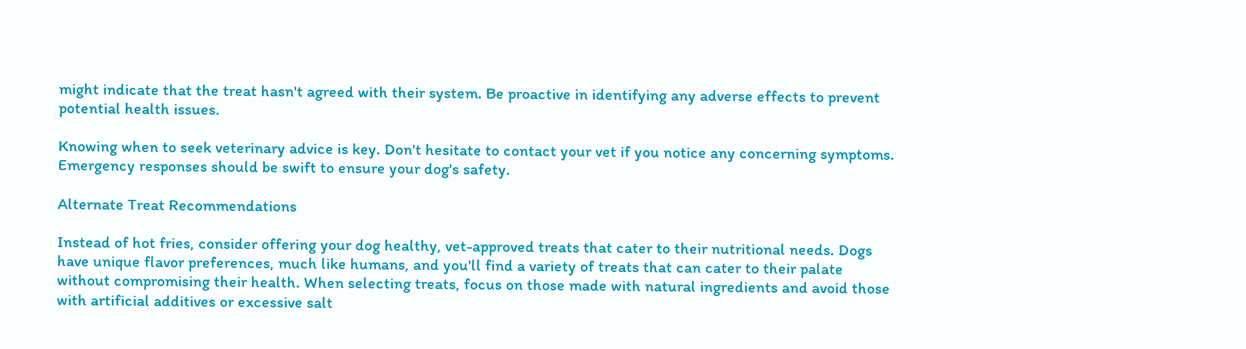might indicate that the treat hasn't agreed with their system. Be proactive in identifying any adverse effects to prevent potential health issues.

Knowing when to seek veterinary advice is key. Don't hesitate to contact your vet if you notice any concerning symptoms. Emergency responses should be swift to ensure your dog's safety.

Alternate Treat Recommendations

Instead of hot fries, consider offering your dog healthy, vet-approved treats that cater to their nutritional needs. Dogs have unique flavor preferences, much like humans, and you'll find a variety of treats that can cater to their palate without compromising their health. When selecting treats, focus on those made with natural ingredients and avoid those with artificial additives or excessive salt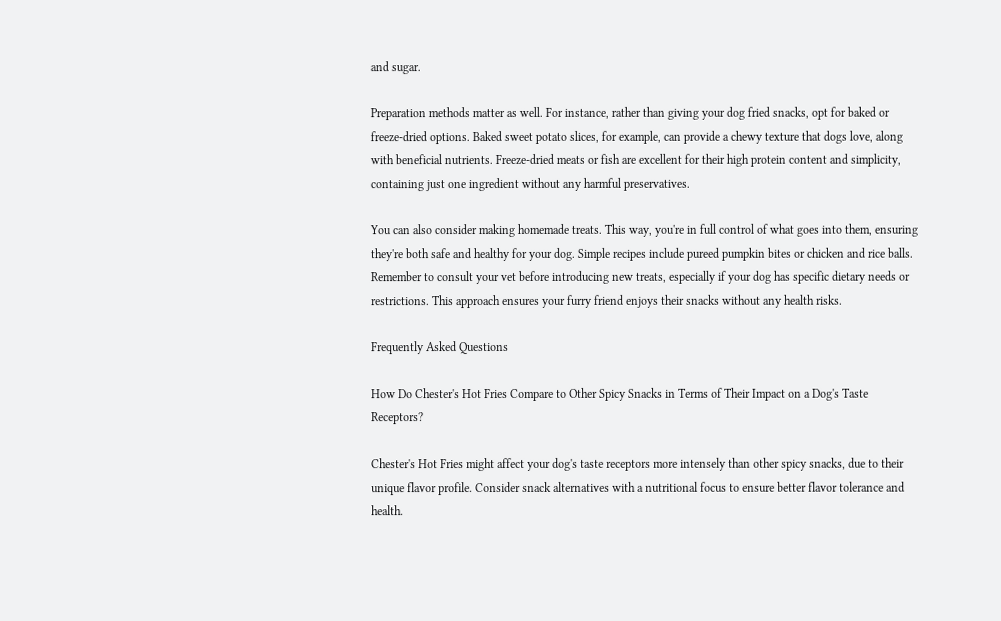and sugar.

Preparation methods matter as well. For instance, rather than giving your dog fried snacks, opt for baked or freeze-dried options. Baked sweet potato slices, for example, can provide a chewy texture that dogs love, along with beneficial nutrients. Freeze-dried meats or fish are excellent for their high protein content and simplicity, containing just one ingredient without any harmful preservatives.

You can also consider making homemade treats. This way, you're in full control of what goes into them, ensuring they're both safe and healthy for your dog. Simple recipes include pureed pumpkin bites or chicken and rice balls. Remember to consult your vet before introducing new treats, especially if your dog has specific dietary needs or restrictions. This approach ensures your furry friend enjoys their snacks without any health risks.

Frequently Asked Questions

How Do Chester's Hot Fries Compare to Other Spicy Snacks in Terms of Their Impact on a Dog's Taste Receptors?

Chester's Hot Fries might affect your dog's taste receptors more intensely than other spicy snacks, due to their unique flavor profile. Consider snack alternatives with a nutritional focus to ensure better flavor tolerance and health.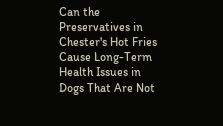Can the Preservatives in Chester's Hot Fries Cause Long-Term Health Issues in Dogs That Are Not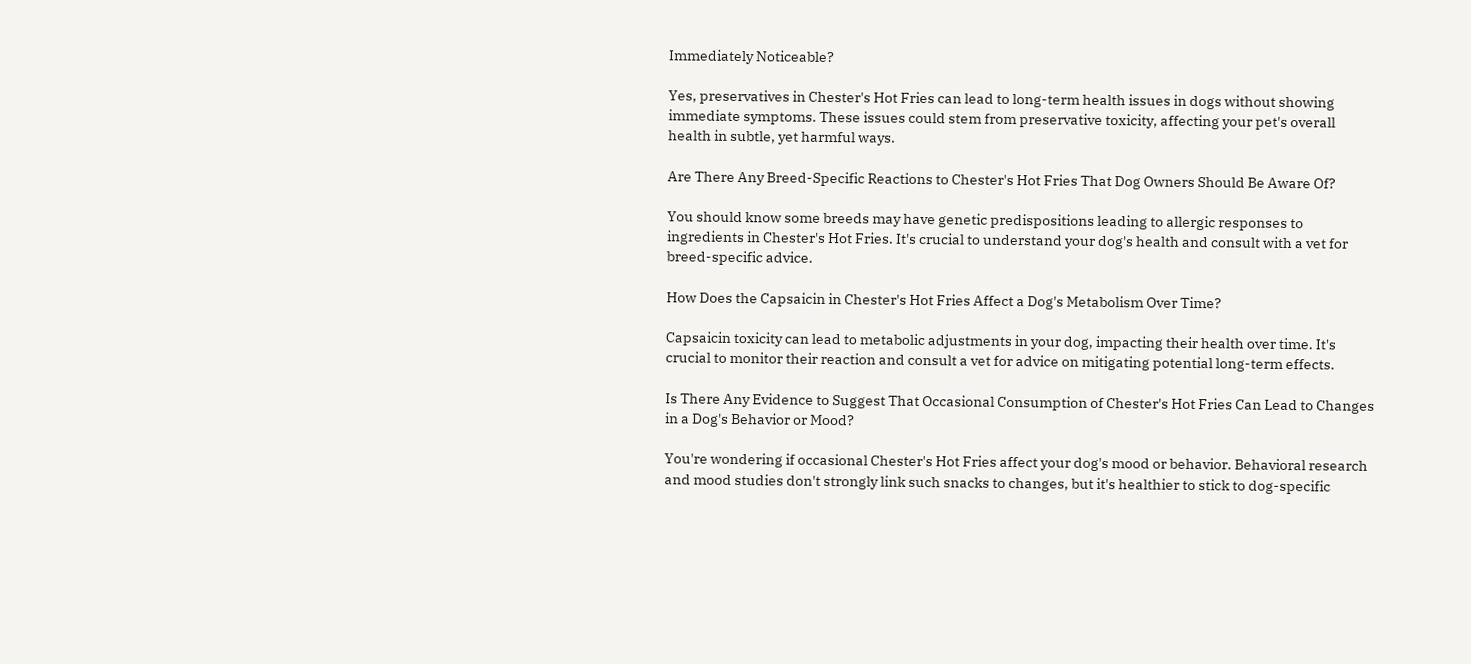Immediately Noticeable?

Yes, preservatives in Chester's Hot Fries can lead to long-term health issues in dogs without showing immediate symptoms. These issues could stem from preservative toxicity, affecting your pet's overall health in subtle, yet harmful ways.

Are There Any Breed-Specific Reactions to Chester's Hot Fries That Dog Owners Should Be Aware Of?

You should know some breeds may have genetic predispositions leading to allergic responses to ingredients in Chester's Hot Fries. It's crucial to understand your dog's health and consult with a vet for breed-specific advice.

How Does the Capsaicin in Chester's Hot Fries Affect a Dog's Metabolism Over Time?

Capsaicin toxicity can lead to metabolic adjustments in your dog, impacting their health over time. It's crucial to monitor their reaction and consult a vet for advice on mitigating potential long-term effects.

Is There Any Evidence to Suggest That Occasional Consumption of Chester's Hot Fries Can Lead to Changes in a Dog's Behavior or Mood?

You're wondering if occasional Chester's Hot Fries affect your dog's mood or behavior. Behavioral research and mood studies don't strongly link such snacks to changes, but it's healthier to stick to dog-specific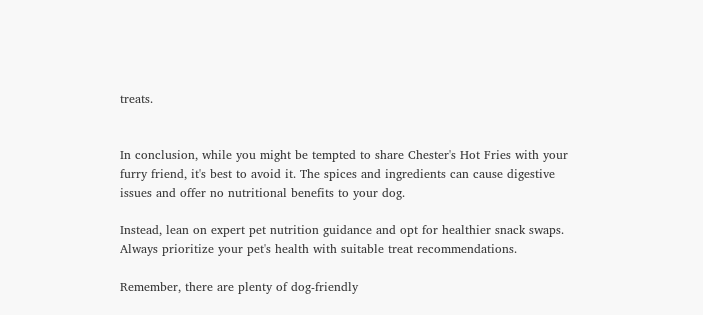treats.


In conclusion, while you might be tempted to share Chester's Hot Fries with your furry friend, it's best to avoid it. The spices and ingredients can cause digestive issues and offer no nutritional benefits to your dog.

Instead, lean on expert pet nutrition guidance and opt for healthier snack swaps. Always prioritize your pet's health with suitable treat recommendations.

Remember, there are plenty of dog-friendly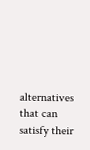alternatives that can satisfy their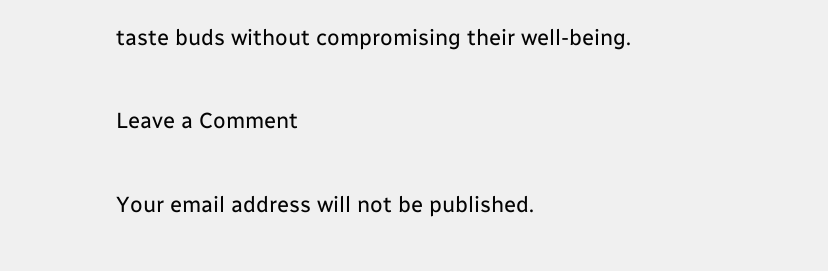taste buds without compromising their well-being.

Leave a Comment

Your email address will not be published.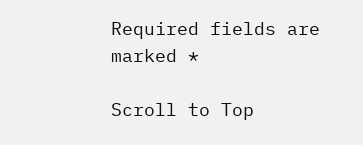Required fields are marked *

Scroll to Top